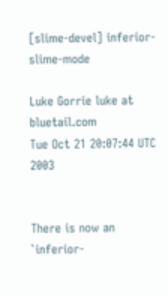[slime-devel] inferior-slime-mode

Luke Gorrie luke at bluetail.com
Tue Oct 21 20:07:44 UTC 2003


There is now an `inferior-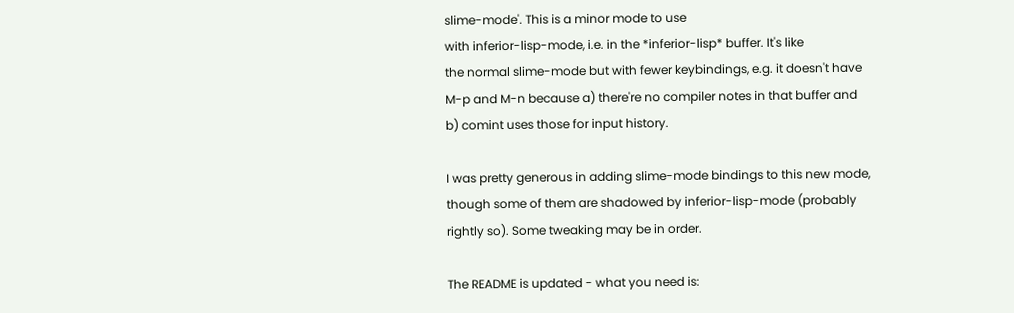slime-mode'. This is a minor mode to use
with inferior-lisp-mode, i.e. in the *inferior-lisp* buffer. It's like
the normal slime-mode but with fewer keybindings, e.g. it doesn't have
M-p and M-n because a) there're no compiler notes in that buffer and
b) comint uses those for input history.

I was pretty generous in adding slime-mode bindings to this new mode,
though some of them are shadowed by inferior-lisp-mode (probably
rightly so). Some tweaking may be in order.

The README is updated - what you need is: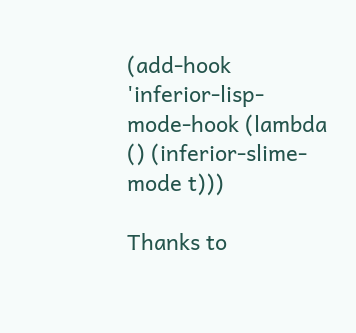(add-hook 'inferior-lisp-mode-hook (lambda () (inferior-slime-mode t)))

Thanks to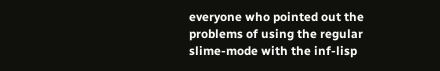everyone who pointed out the problems of using the regular
slime-mode with the inf-lisp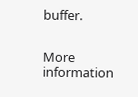buffer.


More information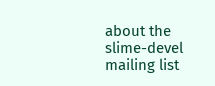about the slime-devel mailing list